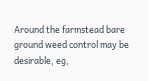Around the farmstead bare ground weed control may be desirable, eg,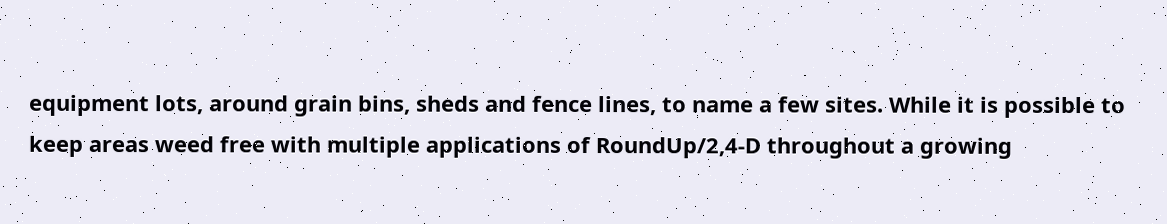equipment lots, around grain bins, sheds and fence lines, to name a few sites. While it is possible to keep areas weed free with multiple applications of RoundUp/2,4-D throughout a growing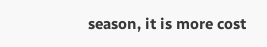season, it is more cost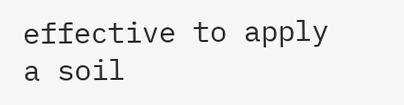effective to apply a soil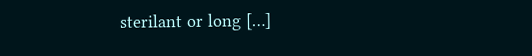sterilant or long […]